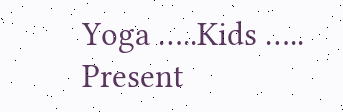Yoga …..Kids ….. Present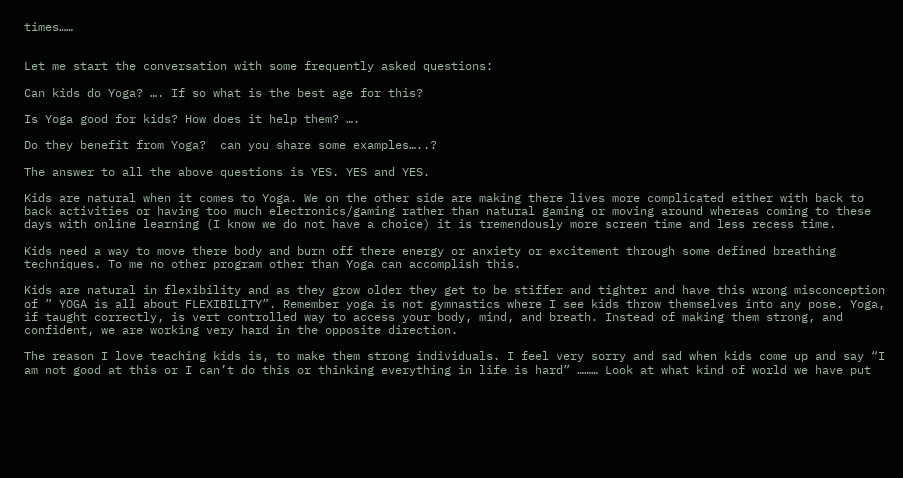times……


Let me start the conversation with some frequently asked questions:

Can kids do Yoga? …. If so what is the best age for this?

Is Yoga good for kids? How does it help them? ….

Do they benefit from Yoga?  can you share some examples…..?

The answer to all the above questions is YES. YES and YES.

Kids are natural when it comes to Yoga. We on the other side are making there lives more complicated either with back to back activities or having too much electronics/gaming rather than natural gaming or moving around whereas coming to these days with online learning (I know we do not have a choice) it is tremendously more screen time and less recess time.

Kids need a way to move there body and burn off there energy or anxiety or excitement through some defined breathing techniques. To me no other program other than Yoga can accomplish this.

Kids are natural in flexibility and as they grow older they get to be stiffer and tighter and have this wrong misconception of ” YOGA is all about FLEXIBILITY”. Remember yoga is not gymnastics where I see kids throw themselves into any pose. Yoga, if taught correctly, is vert controlled way to access your body, mind, and breath. Instead of making them strong, and confident, we are working very hard in the opposite direction.

The reason I love teaching kids is, to make them strong individuals. I feel very sorry and sad when kids come up and say “I am not good at this or I can’t do this or thinking everything in life is hard” ……… Look at what kind of world we have put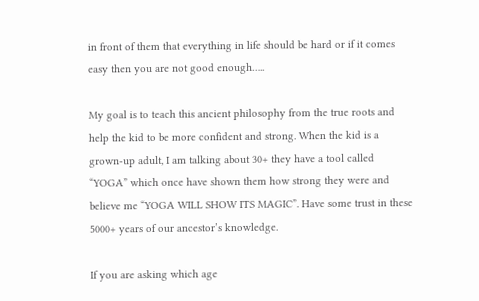in front of them that everything in life should be hard or if it comes easy then you are not good enough…..

My goal is to teach this ancient philosophy from the true roots and help the kid to be more confident and strong. When the kid is a grown-up adult, I am talking about 30+ they have a tool called “YOGA” which once have shown them how strong they were and believe me “YOGA WILL SHOW ITS MAGIC”. Have some trust in these 5000+ years of our ancestor’s knowledge.

If you are asking which age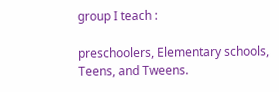group I teach :

preschoolers, Elementary schools, Teens, and Tweens.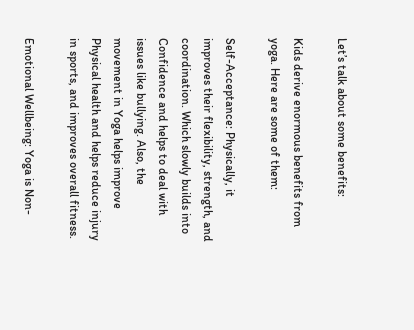Let’s talk about some benefits:

Kids derive enormous benefits from yoga. Here are some of them:

Self-Acceptance: Physically, it improves their flexibility, strength, and coordination. Which slowly builds into Confidence and helps to deal with issues like bullying. Also, the movement in Yoga helps improve Physical health and helps reduce injury in sports, and improves overall fitness.

Emotional Wellbeing: Yoga is Non-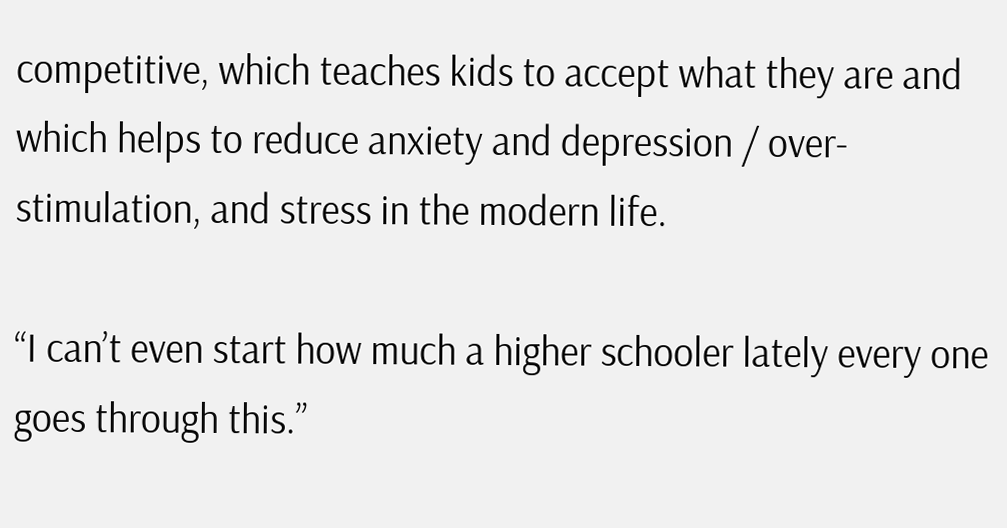competitive, which teaches kids to accept what they are and which helps to reduce anxiety and depression / over-stimulation, and stress in the modern life.

“I can’t even start how much a higher schooler lately every one goes through this.”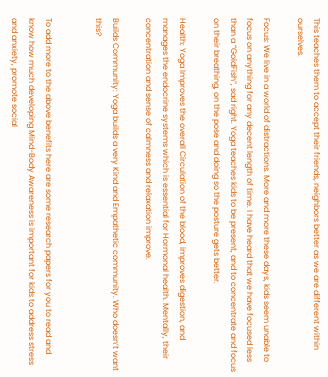This teaches them to accept their friends, neighbors better as we are different within ourselves.

Focus: We live in a world of distractions. More and more these days, kids seem unable to focus on anything for any decent length of time. I have heard that we have focused less than a “GoldFish”, sad right. Yoga teaches kids to be present, and to concentrate and focus on their breathing, on the pose and doing so the posture gets better.

Health: Yoga Improves the overall Circulation of the blood, improves digestion, and manages the endocrine systems which is essential for Hormonal health. Mentally, their concentration and sense of calmness and relaxation improve.

Builds Community: Yoga builds a very Kind and Empathetic community. Who doesn’t want this?


To add more to the above benefits here are some research papers for you to read and know how much developing Mind-Body Awareness is important for kids to address stress and anxiety, promote social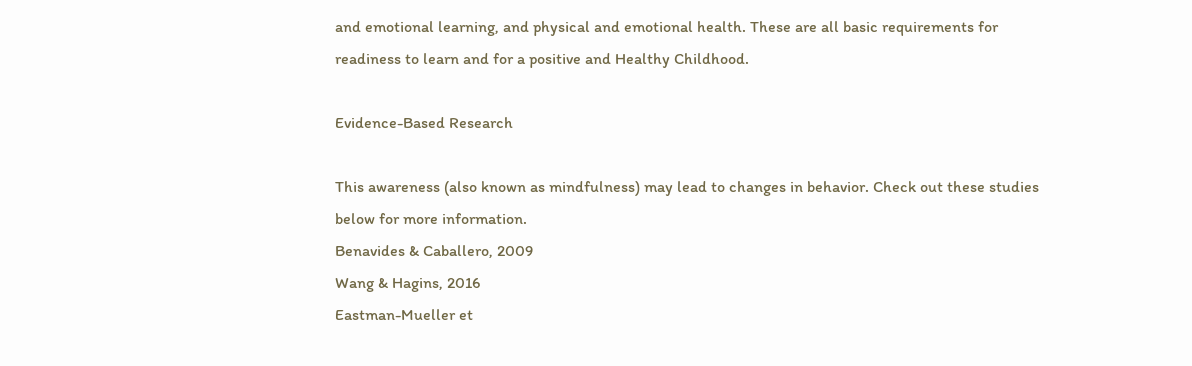and emotional learning, and physical and emotional health. These are all basic requirements for readiness to learn and for a positive and Healthy Childhood.

Evidence-Based Research

This awareness (also known as mindfulness) may lead to changes in behavior. Check out these studies below for more information.
Benavides & Caballero, 2009
Wang & Hagins, 2016
Eastman-Mueller et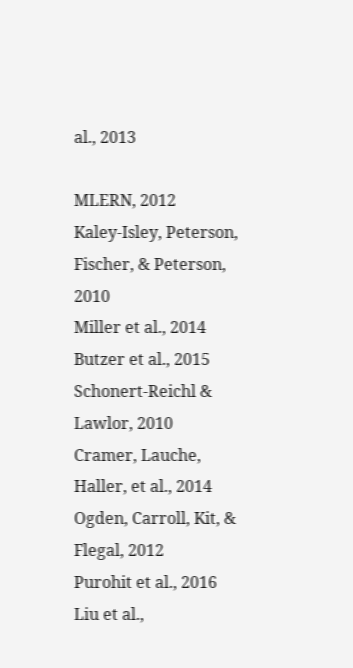al., 2013

MLERN, 2012
Kaley-Isley, Peterson, Fischer, & Peterson, 2010
Miller et al., 2014
Butzer et al., 2015
Schonert-Reichl & Lawlor, 2010
Cramer, Lauche, Haller, et al., 2014
Ogden, Carroll, Kit, & Flegal, 2012
Purohit et al., 2016
Liu et al.,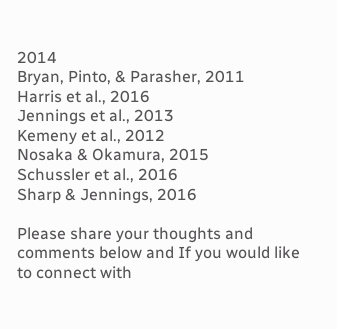2014
Bryan, Pinto, & Parasher, 2011
Harris et al., 2016
Jennings et al., 2013
Kemeny et al., 2012
Nosaka & Okamura, 2015
Schussler et al., 2016
Sharp & Jennings, 2016

Please share your thoughts and comments below and If you would like to connect with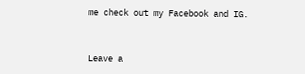me check out my Facebook and IG.


Leave a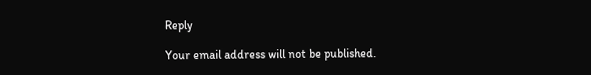Reply

Your email address will not be published.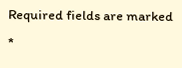Required fields are marked *